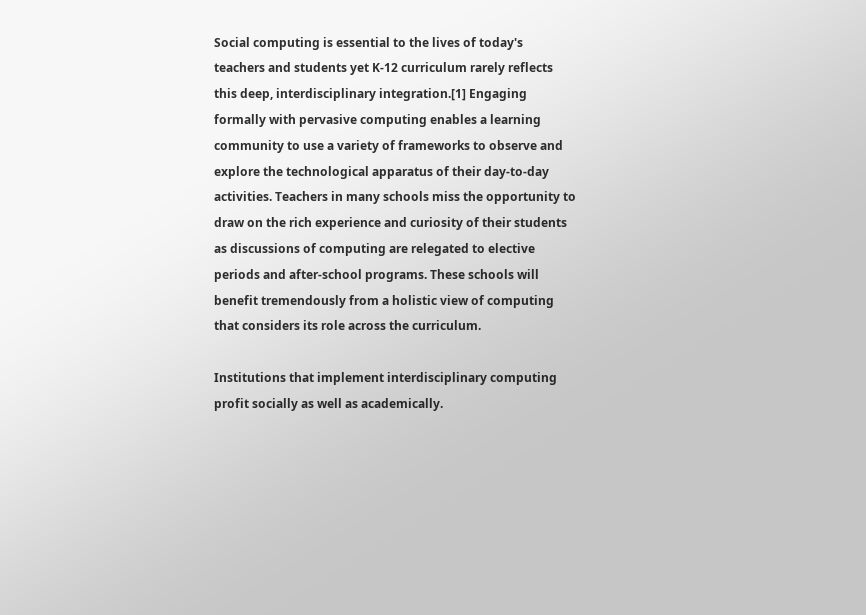Social computing is essential to the lives of today's teachers and students yet K-12 curriculum rarely reflects this deep, interdisciplinary integration.[1] Engaging formally with pervasive computing enables a learning community to use a variety of frameworks to observe and explore the technological apparatus of their day-to-day activities. Teachers in many schools miss the opportunity to draw on the rich experience and curiosity of their students as discussions of computing are relegated to elective periods and after-school programs. These schools will benefit tremendously from a holistic view of computing that considers its role across the curriculum.

Institutions that implement interdisciplinary computing profit socially as well as academically.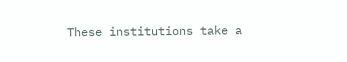These institutions take a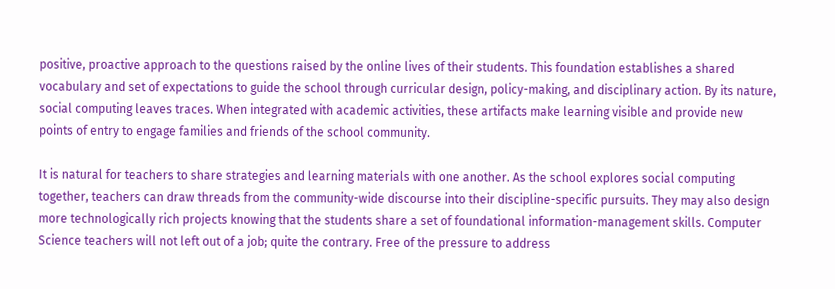positive, proactive approach to the questions raised by the online lives of their students. This foundation establishes a shared vocabulary and set of expectations to guide the school through curricular design, policy-making, and disciplinary action. By its nature, social computing leaves traces. When integrated with academic activities, these artifacts make learning visible and provide new points of entry to engage families and friends of the school community.

It is natural for teachers to share strategies and learning materials with one another. As the school explores social computing together, teachers can draw threads from the community-wide discourse into their discipline-specific pursuits. They may also design more technologically rich projects knowing that the students share a set of foundational information-management skills. Computer Science teachers will not left out of a job; quite the contrary. Free of the pressure to address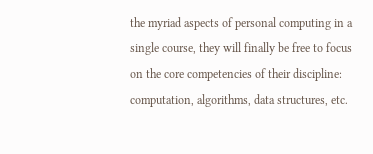the myriad aspects of personal computing in a single course, they will finally be free to focus on the core competencies of their discipline: computation, algorithms, data structures, etc.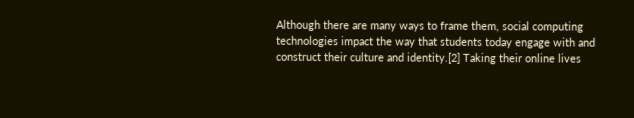Although there are many ways to frame them, social computing technologies impact the way that students today engage with and construct their culture and identity.[2] Taking their online lives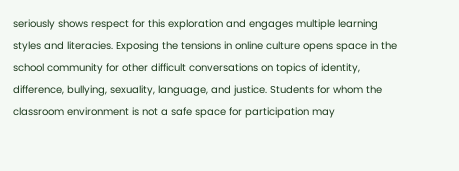seriously shows respect for this exploration and engages multiple learning styles and literacies. Exposing the tensions in online culture opens space in the school community for other difficult conversations on topics of identity, difference, bullying, sexuality, language, and justice. Students for whom the classroom environment is not a safe space for participation may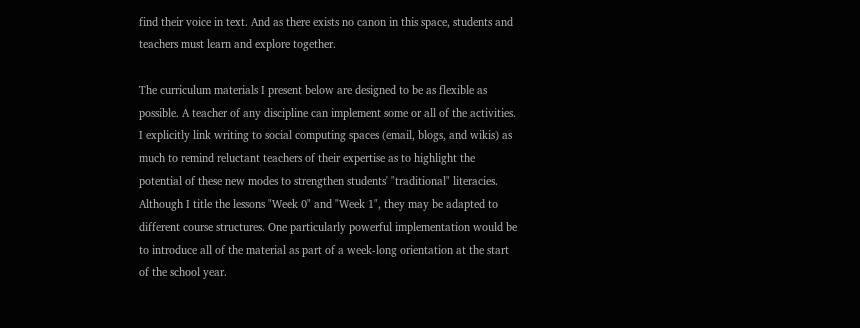find their voice in text. And as there exists no canon in this space, students and teachers must learn and explore together.

The curriculum materials I present below are designed to be as flexible as possible. A teacher of any discipline can implement some or all of the activities. I explicitly link writing to social computing spaces (email, blogs, and wikis) as much to remind reluctant teachers of their expertise as to highlight the potential of these new modes to strengthen students' "traditional" literacies. Although I title the lessons "Week 0" and "Week 1", they may be adapted to different course structures. One particularly powerful implementation would be to introduce all of the material as part of a week-long orientation at the start of the school year.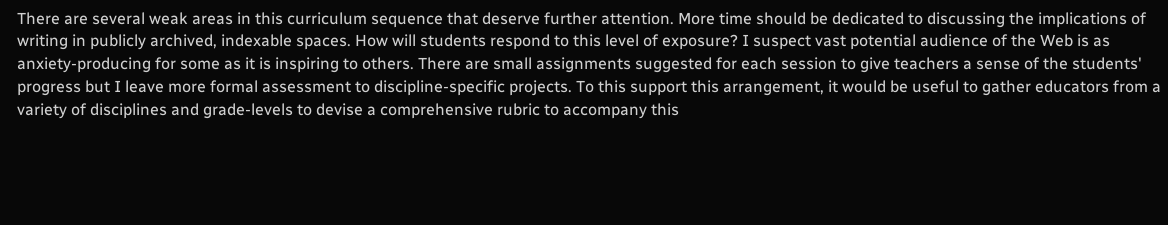There are several weak areas in this curriculum sequence that deserve further attention. More time should be dedicated to discussing the implications of writing in publicly archived, indexable spaces. How will students respond to this level of exposure? I suspect vast potential audience of the Web is as anxiety-producing for some as it is inspiring to others. There are small assignments suggested for each session to give teachers a sense of the students' progress but I leave more formal assessment to discipline-specific projects. To this support this arrangement, it would be useful to gather educators from a variety of disciplines and grade-levels to devise a comprehensive rubric to accompany this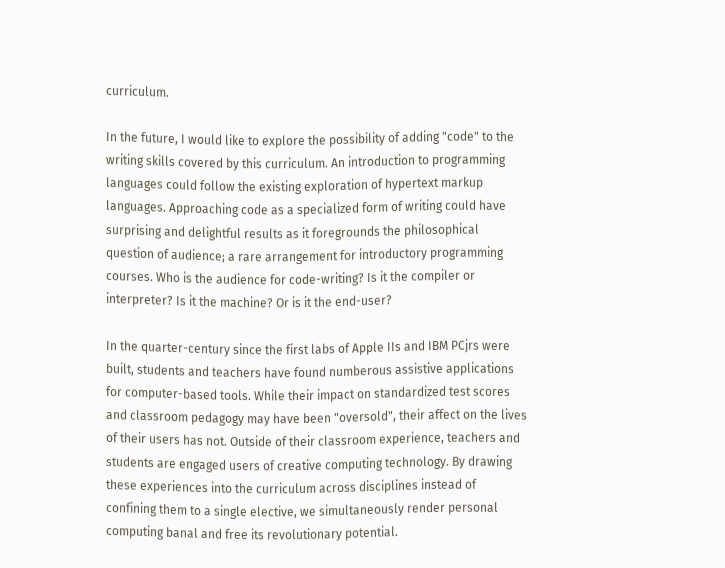curriculum.

In the future, I would like to explore the possibility of adding "code" to the writing skills covered by this curriculum. An introduction to programming languages could follow the existing exploration of hypertext markup languages. Approaching code as a specialized form of writing could have surprising and delightful results as it foregrounds the philosophical question of audience; a rare arrangement for introductory programming courses. Who is the audience for code-writing? Is it the compiler or interpreter? Is it the machine? Or is it the end-user?

In the quarter-century since the first labs of Apple IIs and IBM PCjrs were built, students and teachers have found numberous assistive applications for computer-based tools. While their impact on standardized test scores and classroom pedagogy may have been "oversold", their affect on the lives of their users has not. Outside of their classroom experience, teachers and students are engaged users of creative computing technology. By drawing these experiences into the curriculum across disciplines instead of confining them to a single elective, we simultaneously render personal computing banal and free its revolutionary potential.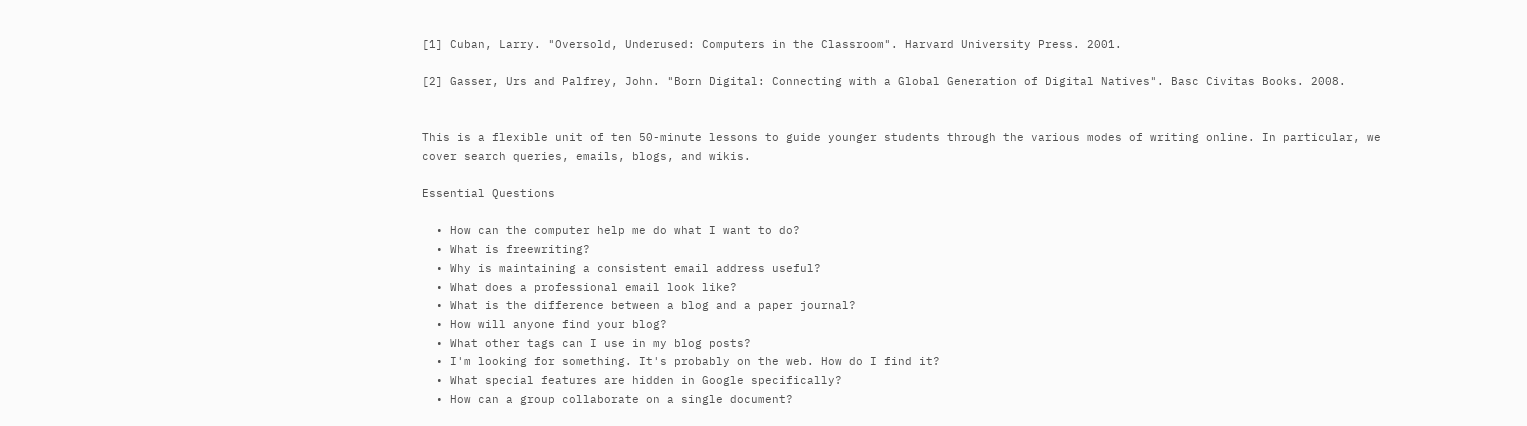[1] Cuban, Larry. "Oversold, Underused: Computers in the Classroom". Harvard University Press. 2001.

[2] Gasser, Urs and Palfrey, John. "Born Digital: Connecting with a Global Generation of Digital Natives". Basc Civitas Books. 2008.


This is a flexible unit of ten 50-minute lessons to guide younger students through the various modes of writing online. In particular, we cover search queries, emails, blogs, and wikis.

Essential Questions

  • How can the computer help me do what I want to do?
  • What is freewriting?
  • Why is maintaining a consistent email address useful?
  • What does a professional email look like?
  • What is the difference between a blog and a paper journal?
  • How will anyone find your blog?
  • What other tags can I use in my blog posts?
  • I'm looking for something. It's probably on the web. How do I find it?
  • What special features are hidden in Google specifically?
  • How can a group collaborate on a single document?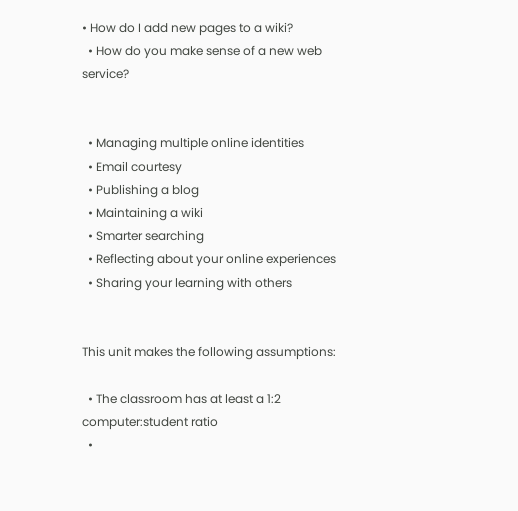• How do I add new pages to a wiki?
  • How do you make sense of a new web service?


  • Managing multiple online identities
  • Email courtesy
  • Publishing a blog
  • Maintaining a wiki
  • Smarter searching
  • Reflecting about your online experiences
  • Sharing your learning with others


This unit makes the following assumptions:

  • The classroom has at least a 1:2 computer:student ratio
  •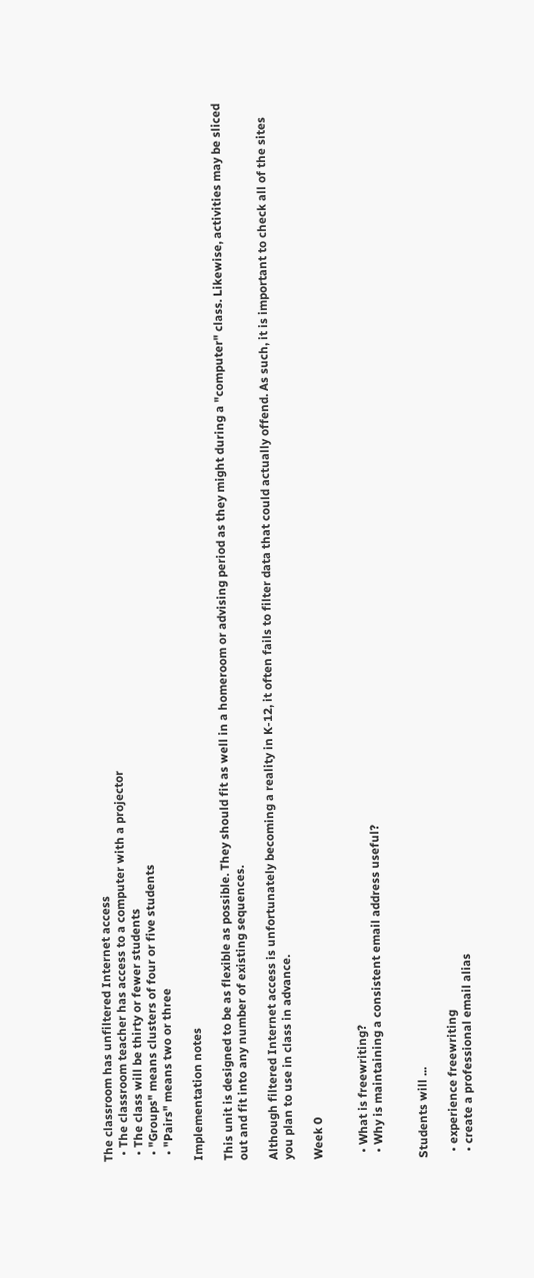The classroom has unfiltered Internet access
  • The classroom teacher has access to a computer with a projector
  • The class will be thirty or fewer students
  • "Groups" means clusters of four or five students
  • "Pairs" means two or three

Implementation notes

This unit is designed to be as flexible as possible. They should fit as well in a homeroom or advising period as they might during a "computer" class. Likewise, activities may be sliced out and fit into any number of existing sequences.

Although filtered Internet access is unfortunately becoming a reality in K-12, it often fails to filter data that could actually offend. As such, it is important to check all of the sites you plan to use in class in advance.

Week 0


  • What is freewriting?
  • Why is maintaining a consistent email address useful?


Students will ...

  • experience freewriting
  • create a professional email alias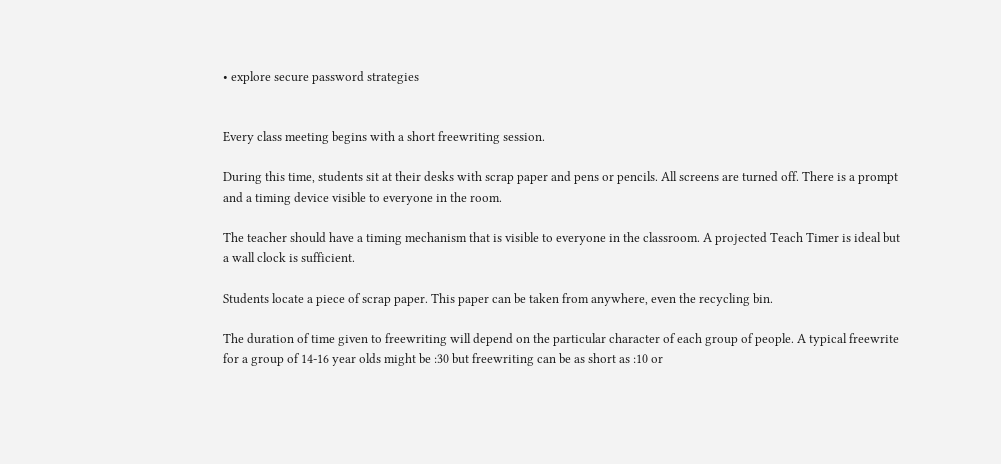• explore secure password strategies


Every class meeting begins with a short freewriting session.

During this time, students sit at their desks with scrap paper and pens or pencils. All screens are turned off. There is a prompt and a timing device visible to everyone in the room.

The teacher should have a timing mechanism that is visible to everyone in the classroom. A projected Teach Timer is ideal but a wall clock is sufficient.

Students locate a piece of scrap paper. This paper can be taken from anywhere, even the recycling bin.

The duration of time given to freewriting will depend on the particular character of each group of people. A typical freewrite for a group of 14-16 year olds might be :30 but freewriting can be as short as :10 or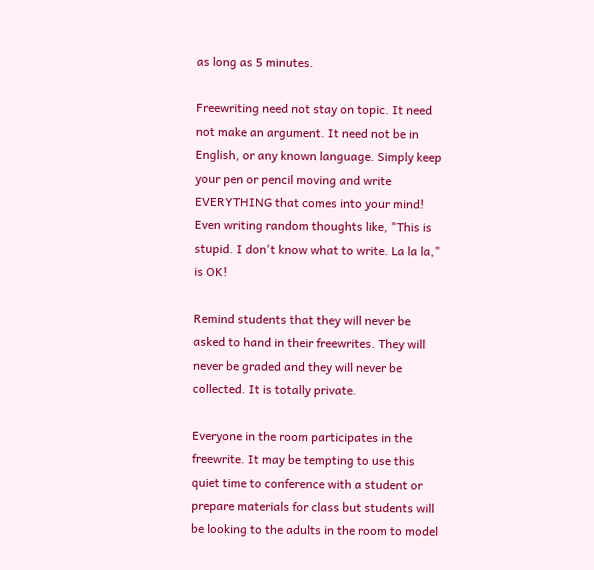as long as 5 minutes.

Freewriting need not stay on topic. It need not make an argument. It need not be in English, or any known language. Simply keep your pen or pencil moving and write EVERYTHING that comes into your mind! Even writing random thoughts like, "This is stupid. I don't know what to write. La la la," is OK!

Remind students that they will never be asked to hand in their freewrites. They will never be graded and they will never be collected. It is totally private.

Everyone in the room participates in the freewrite. It may be tempting to use this quiet time to conference with a student or prepare materials for class but students will be looking to the adults in the room to model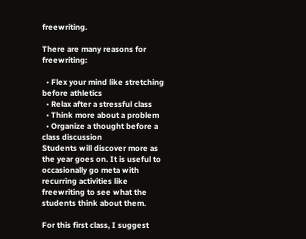freewriting.

There are many reasons for freewriting:

  • Flex your mind like stretching before athletics
  • Relax after a stressful class
  • Think more about a problem
  • Organize a thought before a class discussion
Students will discover more as the year goes on. It is useful to occasionally go meta with recurring activities like freewriting to see what the students think about them.

For this first class, I suggest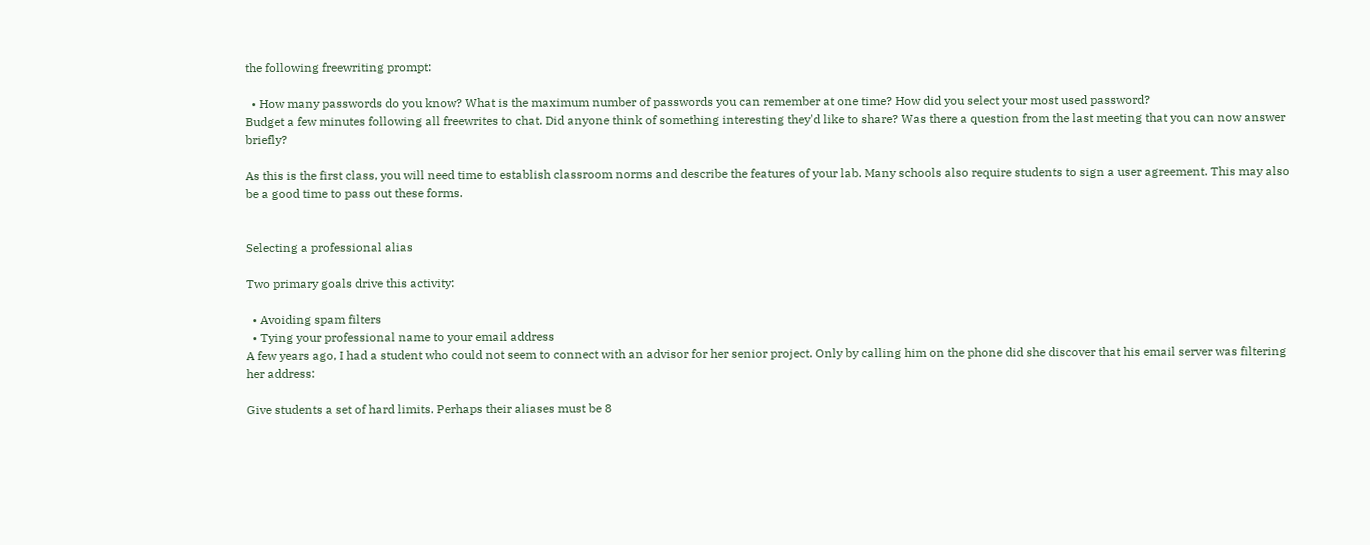the following freewriting prompt:

  • How many passwords do you know? What is the maximum number of passwords you can remember at one time? How did you select your most used password?
Budget a few minutes following all freewrites to chat. Did anyone think of something interesting they'd like to share? Was there a question from the last meeting that you can now answer briefly?

As this is the first class, you will need time to establish classroom norms and describe the features of your lab. Many schools also require students to sign a user agreement. This may also be a good time to pass out these forms.


Selecting a professional alias

Two primary goals drive this activity:

  • Avoiding spam filters
  • Tying your professional name to your email address
A few years ago, I had a student who could not seem to connect with an advisor for her senior project. Only by calling him on the phone did she discover that his email server was filtering her address:

Give students a set of hard limits. Perhaps their aliases must be 8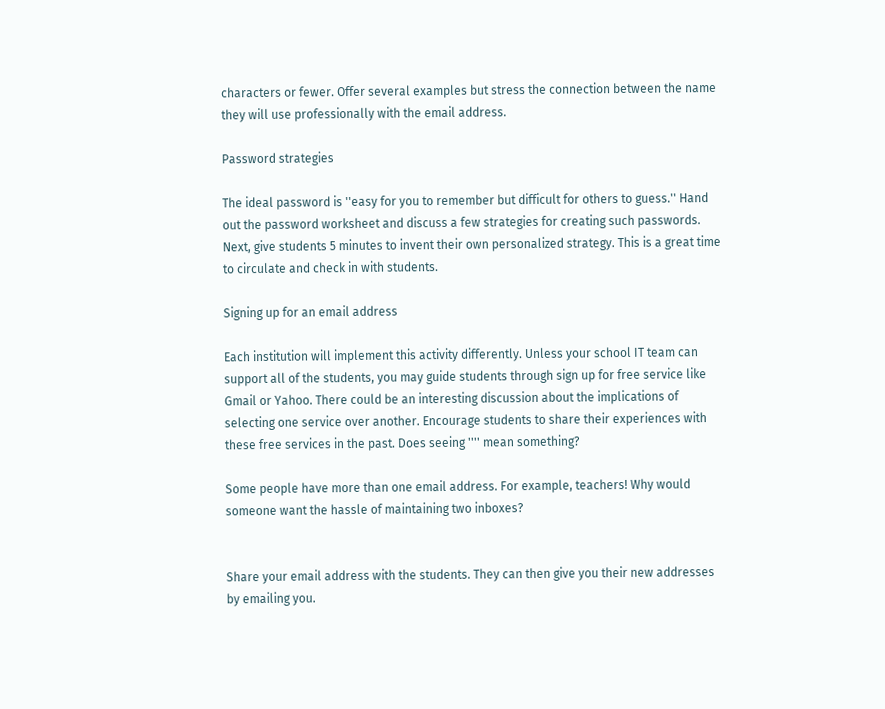characters or fewer. Offer several examples but stress the connection between the name they will use professionally with the email address.

Password strategies

The ideal password is ''easy for you to remember but difficult for others to guess.'' Hand out the password worksheet and discuss a few strategies for creating such passwords. Next, give students 5 minutes to invent their own personalized strategy. This is a great time to circulate and check in with students.

Signing up for an email address

Each institution will implement this activity differently. Unless your school IT team can support all of the students, you may guide students through sign up for free service like Gmail or Yahoo. There could be an interesting discussion about the implications of selecting one service over another. Encourage students to share their experiences with these free services in the past. Does seeing '''' mean something?

Some people have more than one email address. For example, teachers! Why would someone want the hassle of maintaining two inboxes?


Share your email address with the students. They can then give you their new addresses by emailing you.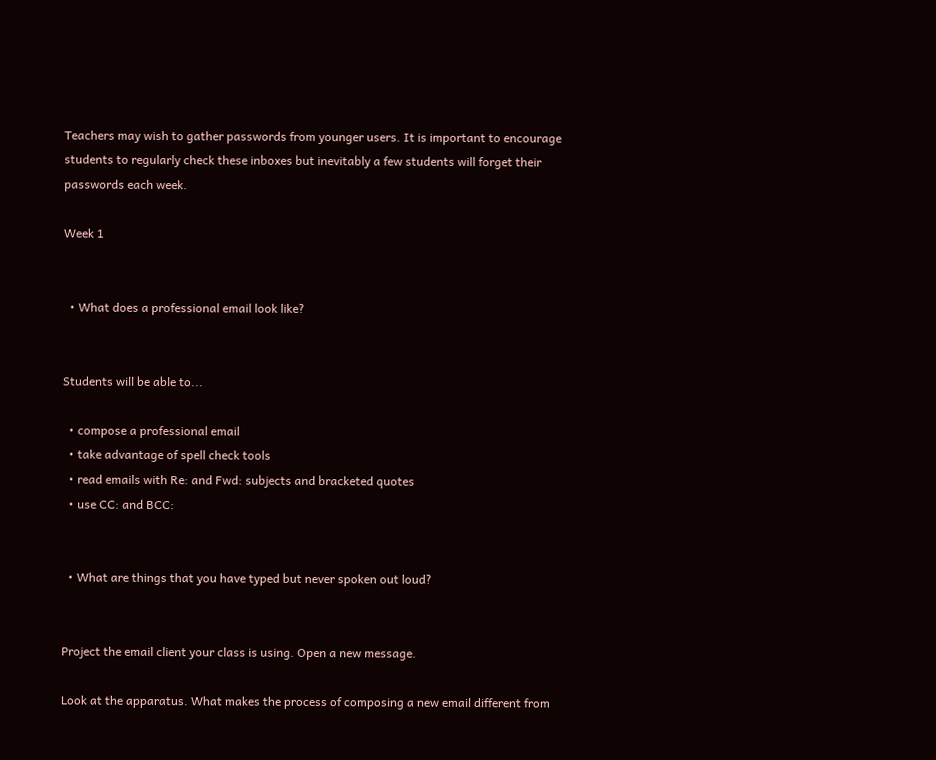Teachers may wish to gather passwords from younger users. It is important to encourage students to regularly check these inboxes but inevitably a few students will forget their passwords each week.

Week 1


  • What does a professional email look like?


Students will be able to...

  • compose a professional email
  • take advantage of spell check tools
  • read emails with Re: and Fwd: subjects and bracketed quotes
  • use CC: and BCC:


  • What are things that you have typed but never spoken out loud?


Project the email client your class is using. Open a new message.

Look at the apparatus. What makes the process of composing a new email different from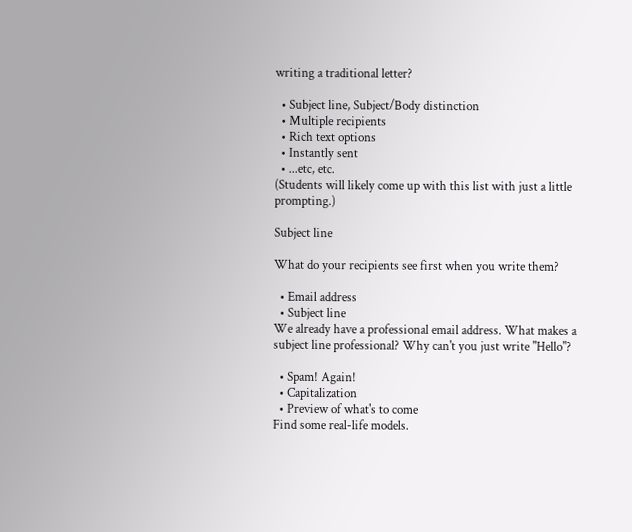writing a traditional letter?

  • Subject line, Subject/Body distinction
  • Multiple recipients
  • Rich text options
  • Instantly sent
  • ...etc, etc.
(Students will likely come up with this list with just a little prompting.)

Subject line

What do your recipients see first when you write them?

  • Email address
  • Subject line
We already have a professional email address. What makes a subject line professional? Why can't you just write "Hello"?

  • Spam! Again!
  • Capitalization
  • Preview of what's to come
Find some real-life models.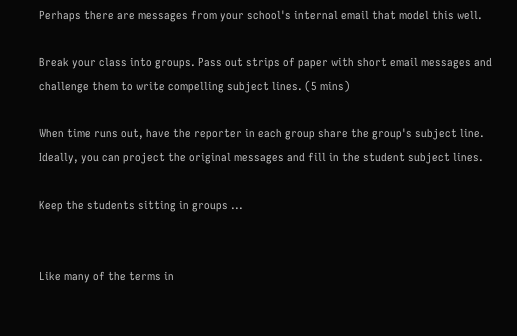Perhaps there are messages from your school's internal email that model this well.

Break your class into groups. Pass out strips of paper with short email messages and challenge them to write compelling subject lines. (5 mins)

When time runs out, have the reporter in each group share the group's subject line. Ideally, you can project the original messages and fill in the student subject lines.

Keep the students sitting in groups ...


Like many of the terms in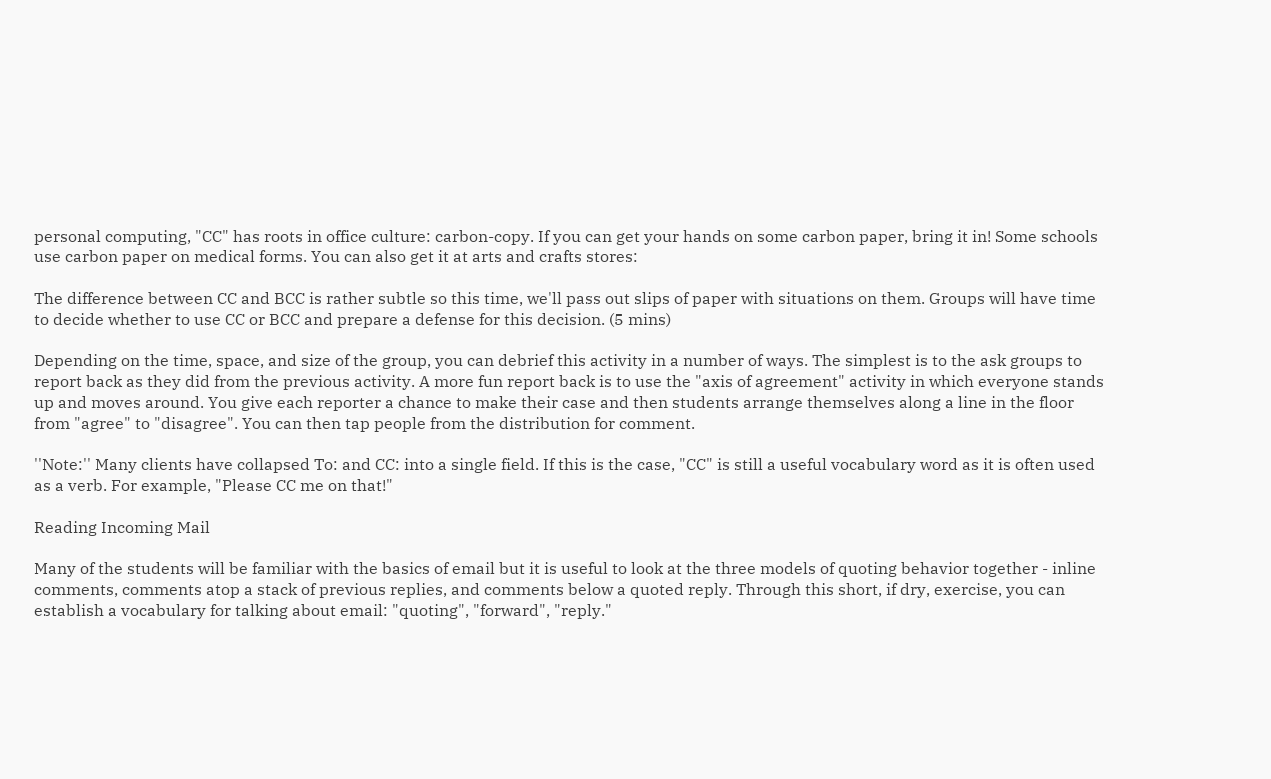personal computing, "CC" has roots in office culture: carbon-copy. If you can get your hands on some carbon paper, bring it in! Some schools use carbon paper on medical forms. You can also get it at arts and crafts stores:

The difference between CC and BCC is rather subtle so this time, we'll pass out slips of paper with situations on them. Groups will have time to decide whether to use CC or BCC and prepare a defense for this decision. (5 mins)

Depending on the time, space, and size of the group, you can debrief this activity in a number of ways. The simplest is to the ask groups to report back as they did from the previous activity. A more fun report back is to use the "axis of agreement" activity in which everyone stands up and moves around. You give each reporter a chance to make their case and then students arrange themselves along a line in the floor from "agree" to "disagree". You can then tap people from the distribution for comment.

''Note:'' Many clients have collapsed To: and CC: into a single field. If this is the case, "CC" is still a useful vocabulary word as it is often used as a verb. For example, "Please CC me on that!"

Reading Incoming Mail

Many of the students will be familiar with the basics of email but it is useful to look at the three models of quoting behavior together - inline comments, comments atop a stack of previous replies, and comments below a quoted reply. Through this short, if dry, exercise, you can establish a vocabulary for talking about email: "quoting", "forward", "reply."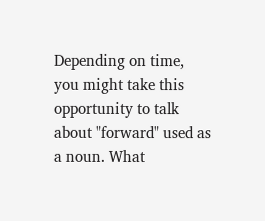Depending on time, you might take this opportunity to talk about "forward" used as a noun. What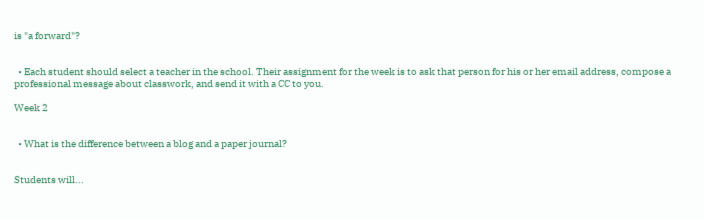is "a forward"?


  • Each student should select a teacher in the school. Their assignment for the week is to ask that person for his or her email address, compose a professional message about classwork, and send it with a CC to you.

Week 2


  • What is the difference between a blog and a paper journal?


Students will...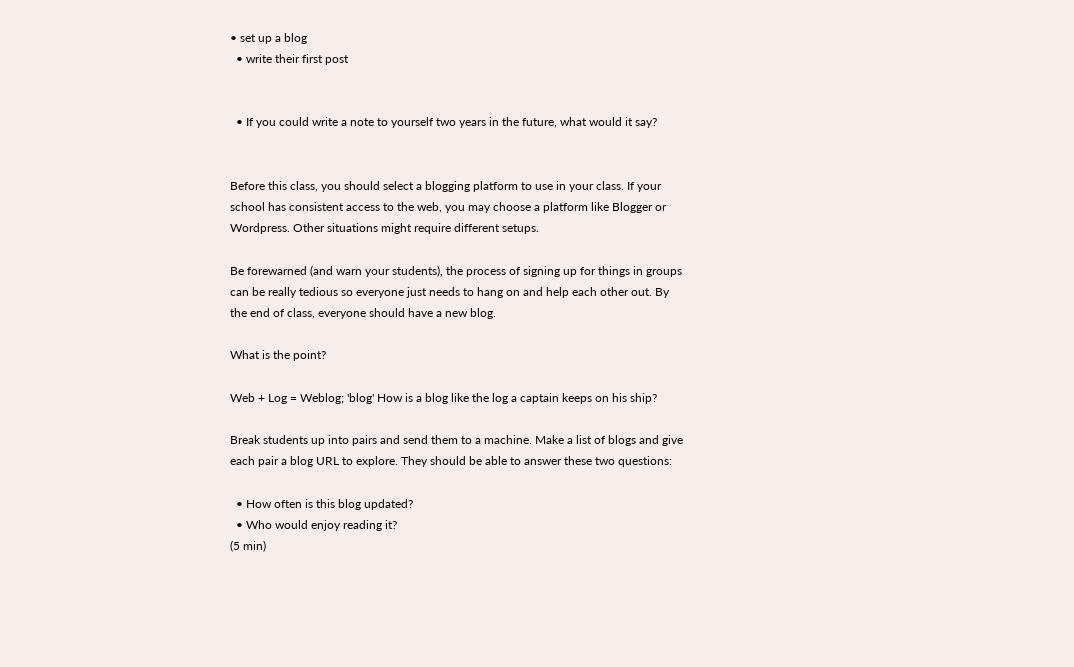• set up a blog
  • write their first post


  • If you could write a note to yourself two years in the future, what would it say?


Before this class, you should select a blogging platform to use in your class. If your school has consistent access to the web, you may choose a platform like Blogger or Wordpress. Other situations might require different setups.

Be forewarned (and warn your students), the process of signing up for things in groups can be really tedious so everyone just needs to hang on and help each other out. By the end of class, everyone should have a new blog.

What is the point?

Web + Log = Weblog; 'blog' How is a blog like the log a captain keeps on his ship?

Break students up into pairs and send them to a machine. Make a list of blogs and give each pair a blog URL to explore. They should be able to answer these two questions:

  • How often is this blog updated?
  • Who would enjoy reading it?
(5 min)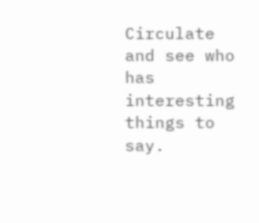Circulate and see who has interesting things to say.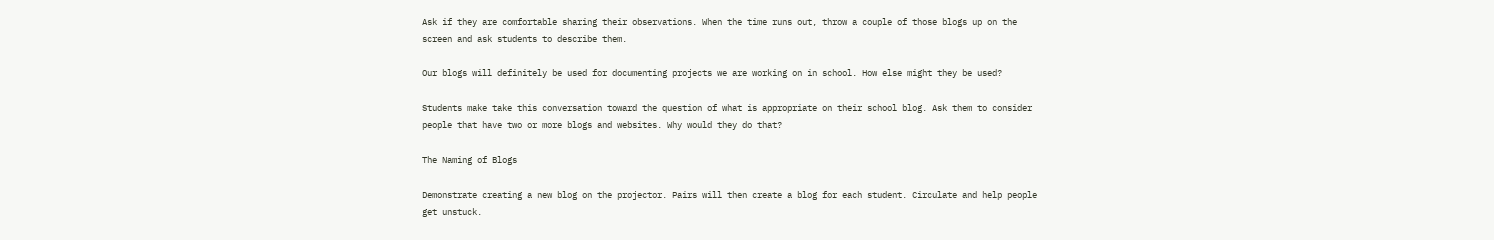Ask if they are comfortable sharing their observations. When the time runs out, throw a couple of those blogs up on the screen and ask students to describe them.

Our blogs will definitely be used for documenting projects we are working on in school. How else might they be used?

Students make take this conversation toward the question of what is appropriate on their school blog. Ask them to consider people that have two or more blogs and websites. Why would they do that?

The Naming of Blogs

Demonstrate creating a new blog on the projector. Pairs will then create a blog for each student. Circulate and help people get unstuck.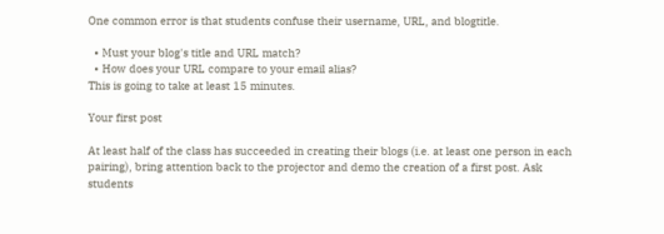One common error is that students confuse their username, URL, and blogtitle.

  • Must your blog's title and URL match?
  • How does your URL compare to your email alias?
This is going to take at least 15 minutes.

Your first post

At least half of the class has succeeded in creating their blogs (i.e. at least one person in each pairing), bring attention back to the projector and demo the creation of a first post. Ask students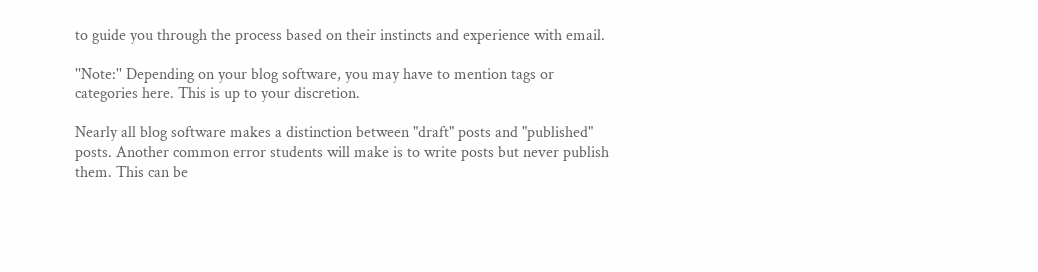to guide you through the process based on their instincts and experience with email.

''Note:'' Depending on your blog software, you may have to mention tags or categories here. This is up to your discretion.

Nearly all blog software makes a distinction between "draft" posts and "published" posts. Another common error students will make is to write posts but never publish them. This can be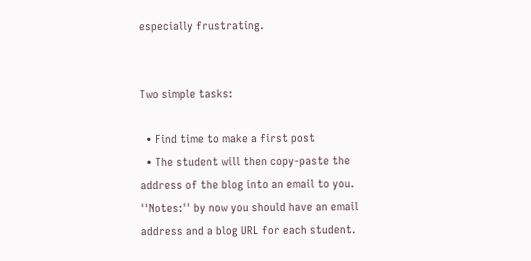especially frustrating.


Two simple tasks:

  • Find time to make a first post
  • The student will then copy-paste the address of the blog into an email to you.
''Notes:'' by now you should have an email address and a blog URL for each student.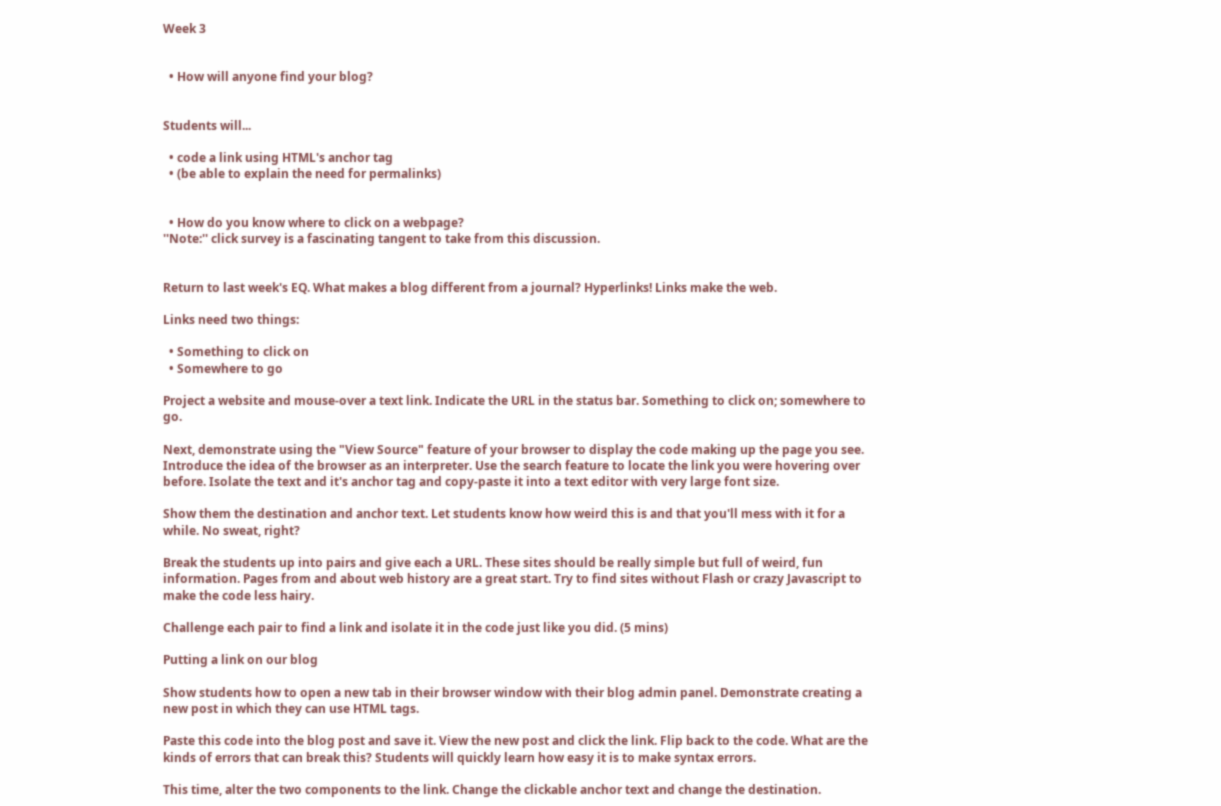Week 3


  • How will anyone find your blog?


Students will...

  • code a link using HTML's anchor tag
  • (be able to explain the need for permalinks)


  • How do you know where to click on a webpage?
''Note:'' click survey is a fascinating tangent to take from this discussion.


Return to last week's EQ. What makes a blog different from a journal? Hyperlinks! Links make the web.

Links need two things:

  • Something to click on
  • Somewhere to go

Project a website and mouse-over a text link. Indicate the URL in the status bar. Something to click on; somewhere to go.

Next, demonstrate using the "View Source" feature of your browser to display the code making up the page you see. Introduce the idea of the browser as an interpreter. Use the search feature to locate the link you were hovering over before. Isolate the text and it's anchor tag and copy-paste it into a text editor with very large font size.

Show them the destination and anchor text. Let students know how weird this is and that you'll mess with it for a while. No sweat, right?

Break the students up into pairs and give each a URL. These sites should be really simple but full of weird, fun information. Pages from and about web history are a great start. Try to find sites without Flash or crazy Javascript to make the code less hairy.

Challenge each pair to find a link and isolate it in the code just like you did. (5 mins)

Putting a link on our blog

Show students how to open a new tab in their browser window with their blog admin panel. Demonstrate creating a new post in which they can use HTML tags.

Paste this code into the blog post and save it. View the new post and click the link. Flip back to the code. What are the kinds of errors that can break this? Students will quickly learn how easy it is to make syntax errors.

This time, alter the two components to the link. Change the clickable anchor text and change the destination.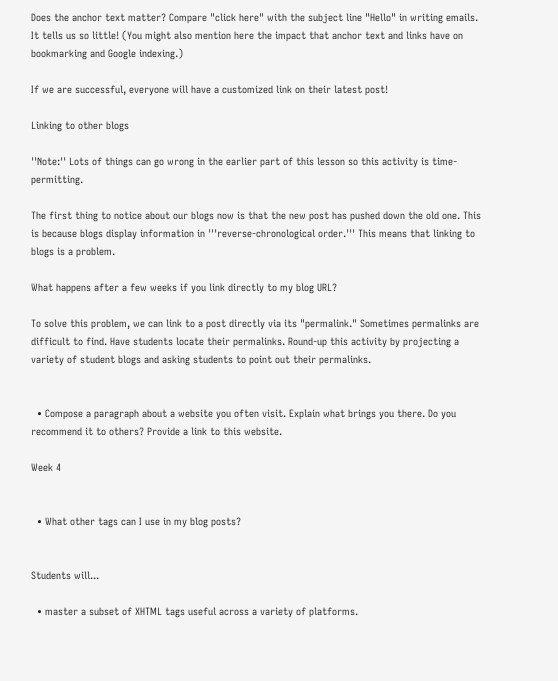Does the anchor text matter? Compare "click here" with the subject line "Hello" in writing emails. It tells us so little! (You might also mention here the impact that anchor text and links have on bookmarking and Google indexing.)

If we are successful, everyone will have a customized link on their latest post!

Linking to other blogs

''Note:'' Lots of things can go wrong in the earlier part of this lesson so this activity is time-permitting.

The first thing to notice about our blogs now is that the new post has pushed down the old one. This is because blogs display information in '''reverse-chronological order.''' This means that linking to blogs is a problem.

What happens after a few weeks if you link directly to my blog URL?

To solve this problem, we can link to a post directly via its "permalink." Sometimes permalinks are difficult to find. Have students locate their permalinks. Round-up this activity by projecting a variety of student blogs and asking students to point out their permalinks.


  • Compose a paragraph about a website you often visit. Explain what brings you there. Do you recommend it to others? Provide a link to this website.

Week 4


  • What other tags can I use in my blog posts?


Students will...

  • master a subset of XHTML tags useful across a variety of platforms.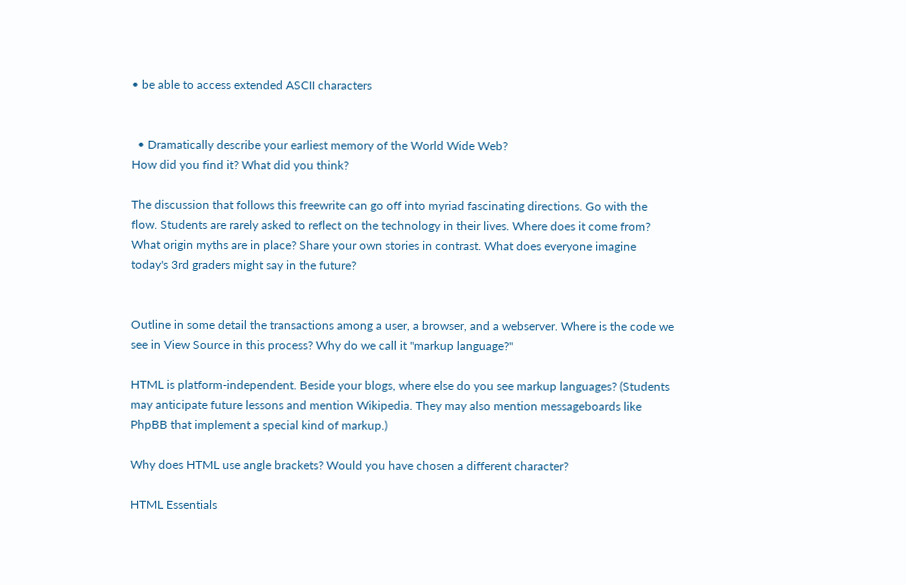• be able to access extended ASCII characters


  • Dramatically describe your earliest memory of the World Wide Web?
How did you find it? What did you think?

The discussion that follows this freewrite can go off into myriad fascinating directions. Go with the flow. Students are rarely asked to reflect on the technology in their lives. Where does it come from? What origin myths are in place? Share your own stories in contrast. What does everyone imagine today's 3rd graders might say in the future?


Outline in some detail the transactions among a user, a browser, and a webserver. Where is the code we see in View Source in this process? Why do we call it "markup language?"

HTML is platform-independent. Beside your blogs, where else do you see markup languages? (Students may anticipate future lessons and mention Wikipedia. They may also mention messageboards like PhpBB that implement a special kind of markup.)

Why does HTML use angle brackets? Would you have chosen a different character?

HTML Essentials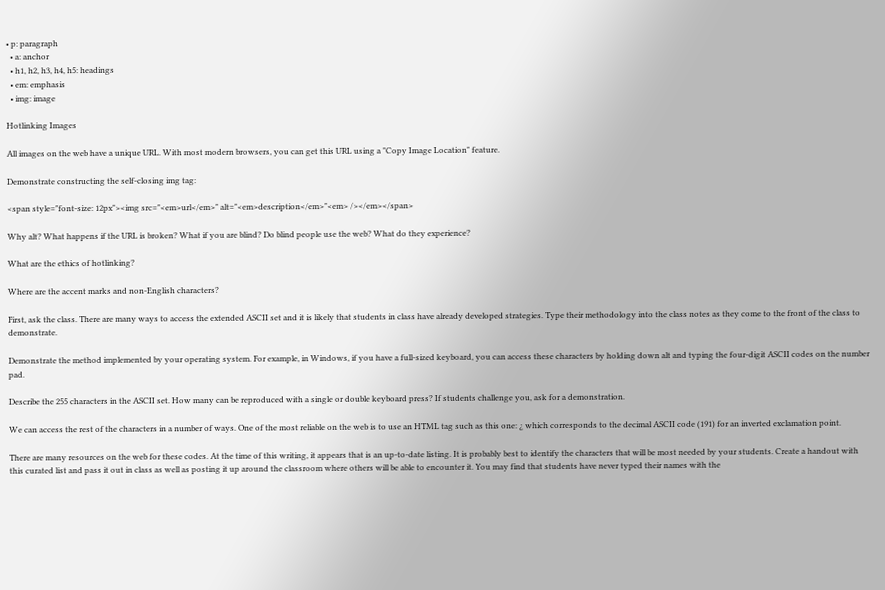• p: paragraph
  • a: anchor
  • h1, h2, h3, h4, h5: headings
  • em: emphasis
  • img: image

Hotlinking Images

All images on the web have a unique URL. With most modern browsers, you can get this URL using a "Copy Image Location" feature.

Demonstrate constructing the self-closing img tag:

<span style="font-size: 12px"><img src="<em>url</em>" alt="<em>description</em>"<em> /></em></span>

Why alt? What happens if the URL is broken? What if you are blind? Do blind people use the web? What do they experience?

What are the ethics of hotlinking?

Where are the accent marks and non-English characters?

First, ask the class. There are many ways to access the extended ASCII set and it is likely that students in class have already developed strategies. Type their methodology into the class notes as they come to the front of the class to demonstrate.

Demonstrate the method implemented by your operating system. For example, in Windows, if you have a full-sized keyboard, you can access these characters by holding down alt and typing the four-digit ASCII codes on the number pad.

Describe the 255 characters in the ASCII set. How many can be reproduced with a single or double keyboard press? If students challenge you, ask for a demonstration.

We can access the rest of the characters in a number of ways. One of the most reliable on the web is to use an HTML tag such as this one: ¿ which corresponds to the decimal ASCII code (191) for an inverted exclamation point.

There are many resources on the web for these codes. At the time of this writing, it appears that is an up-to-date listing. It is probably best to identify the characters that will be most needed by your students. Create a handout with this curated list and pass it out in class as well as posting it up around the classroom where others will be able to encounter it. You may find that students have never typed their names with the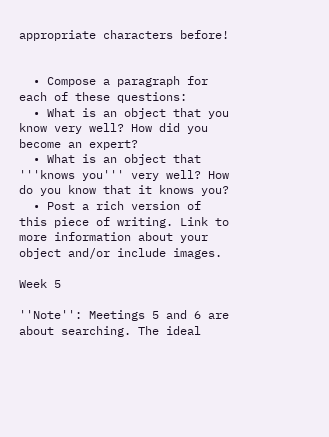appropriate characters before!


  • Compose a paragraph for each of these questions:
  • What is an object that you know very well? How did you become an expert?
  • What is an object that '''knows you''' very well? How do you know that it knows you?
  • Post a rich version of this piece of writing. Link to more information about your object and/or include images.

Week 5

''Note'': Meetings 5 and 6 are about searching. The ideal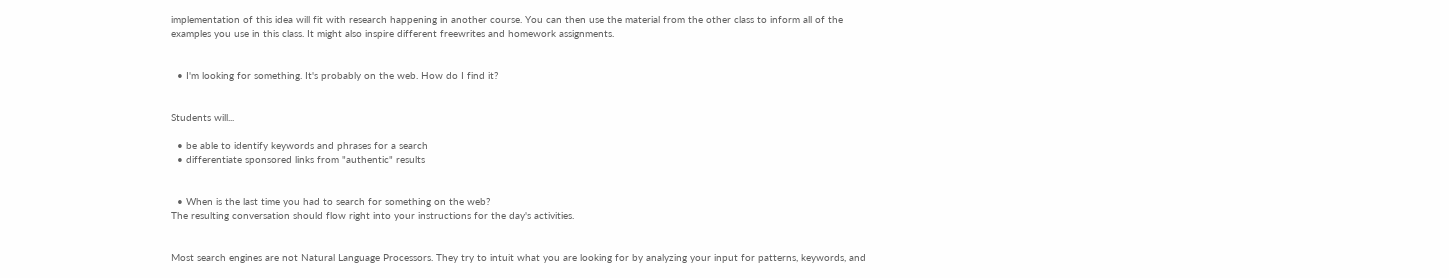implementation of this idea will fit with research happening in another course. You can then use the material from the other class to inform all of the examples you use in this class. It might also inspire different freewrites and homework assignments.


  • I'm looking for something. It's probably on the web. How do I find it?


Students will...

  • be able to identify keywords and phrases for a search
  • differentiate sponsored links from "authentic" results


  • When is the last time you had to search for something on the web?
The resulting conversation should flow right into your instructions for the day's activities.


Most search engines are not Natural Language Processors. They try to intuit what you are looking for by analyzing your input for patterns, keywords, and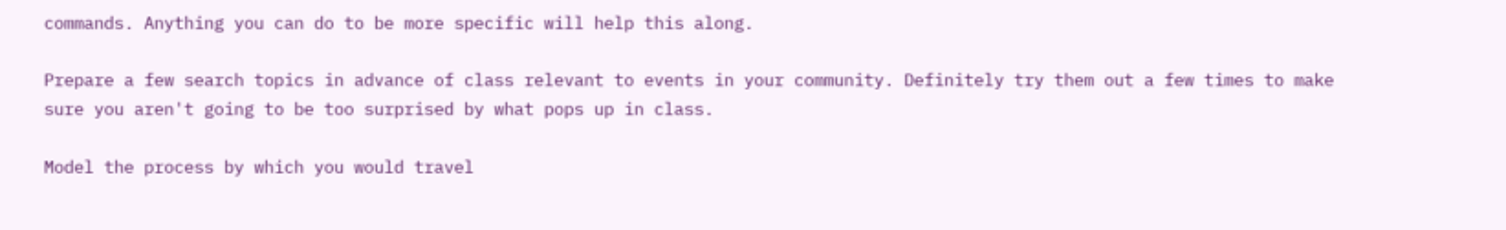commands. Anything you can do to be more specific will help this along.

Prepare a few search topics in advance of class relevant to events in your community. Definitely try them out a few times to make sure you aren't going to be too surprised by what pops up in class.

Model the process by which you would travel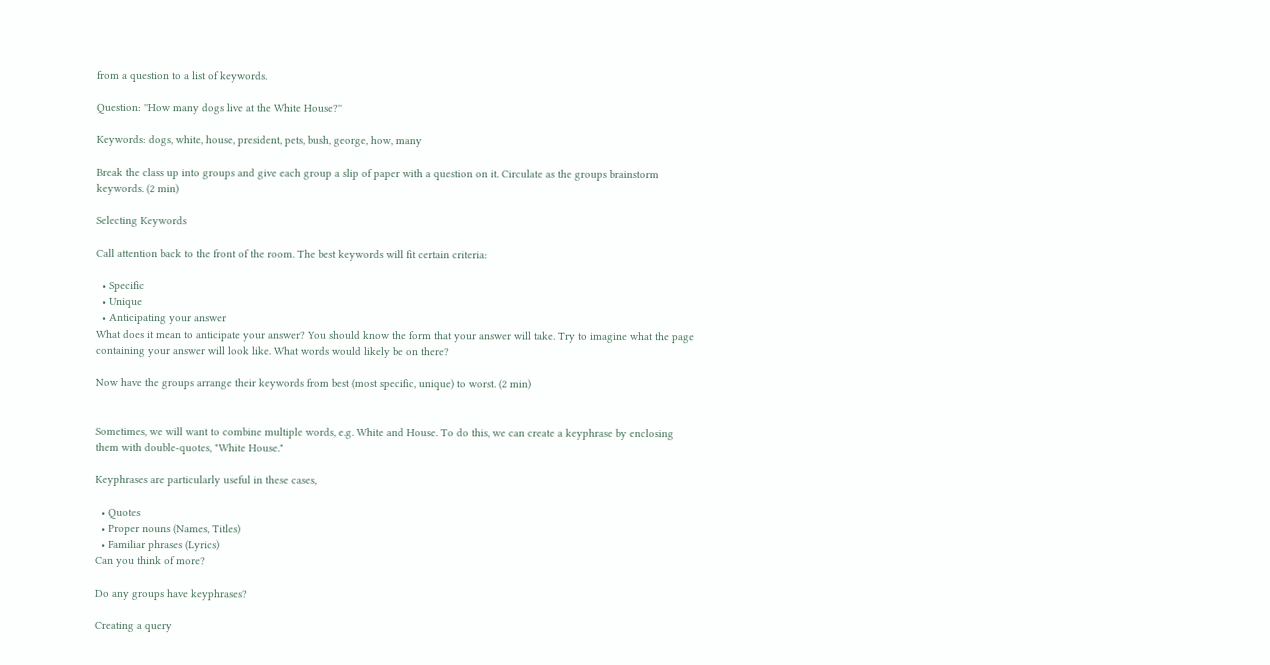from a question to a list of keywords.

Question: ''How many dogs live at the White House?''

Keywords: dogs, white, house, president, pets, bush, george, how, many

Break the class up into groups and give each group a slip of paper with a question on it. Circulate as the groups brainstorm keywords. (2 min)

Selecting Keywords

Call attention back to the front of the room. The best keywords will fit certain criteria:

  • Specific
  • Unique
  • Anticipating your answer
What does it mean to anticipate your answer? You should know the form that your answer will take. Try to imagine what the page containing your answer will look like. What words would likely be on there?

Now have the groups arrange their keywords from best (most specific, unique) to worst. (2 min)


Sometimes, we will want to combine multiple words, e.g. White and House. To do this, we can create a keyphrase by enclosing them with double-quotes, "White House."

Keyphrases are particularly useful in these cases,

  • Quotes
  • Proper nouns (Names, Titles)
  • Familiar phrases (Lyrics)
Can you think of more?

Do any groups have keyphrases?

Creating a query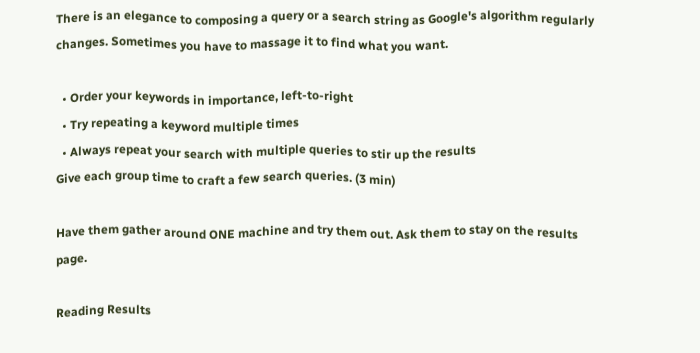There is an elegance to composing a query or a search string as Google's algorithm regularly changes. Sometimes you have to massage it to find what you want.

  • Order your keywords in importance, left-to-right
  • Try repeating a keyword multiple times
  • Always repeat your search with multiple queries to stir up the results
Give each group time to craft a few search queries. (3 min)

Have them gather around ONE machine and try them out. Ask them to stay on the results page.

Reading Results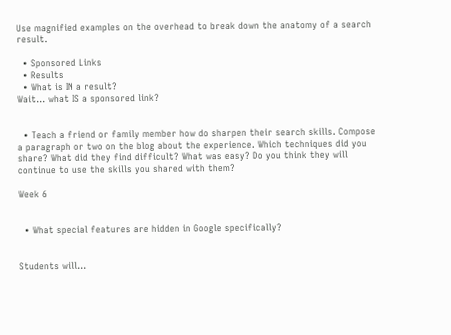Use magnified examples on the overhead to break down the anatomy of a search result.

  • Sponsored Links
  • Results
  • What is IN a result?
Wait… what IS a sponsored link?


  • Teach a friend or family member how do sharpen their search skills. Compose a paragraph or two on the blog about the experience. Which techniques did you share? What did they find difficult? What was easy? Do you think they will continue to use the skills you shared with them?

Week 6


  • What special features are hidden in Google specifically?


Students will...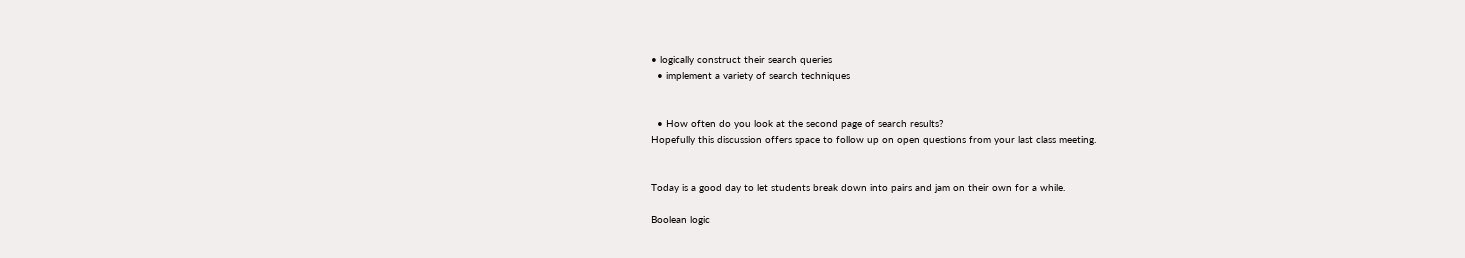• logically construct their search queries
  • implement a variety of search techniques


  • How often do you look at the second page of search results?
Hopefully this discussion offers space to follow up on open questions from your last class meeting.


Today is a good day to let students break down into pairs and jam on their own for a while.

Boolean logic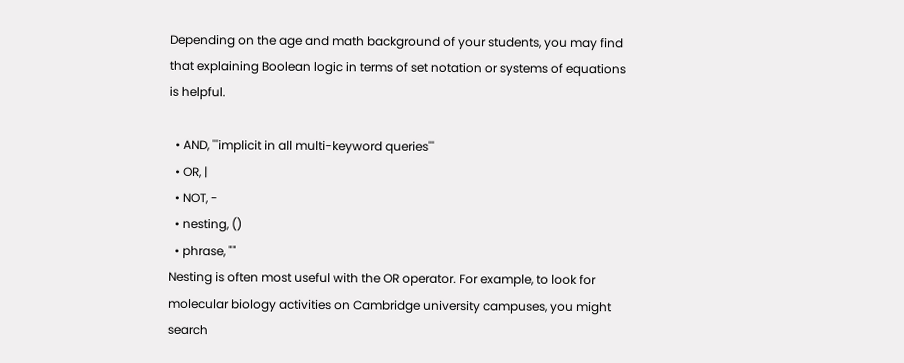Depending on the age and math background of your students, you may find that explaining Boolean logic in terms of set notation or systems of equations is helpful.

  • AND, '''implicit in all multi-keyword queries'''
  • OR, |
  • NOT, -
  • nesting, ()
  • phrase, ""
Nesting is often most useful with the OR operator. For example, to look for molecular biology activities on Cambridge university campuses, you might search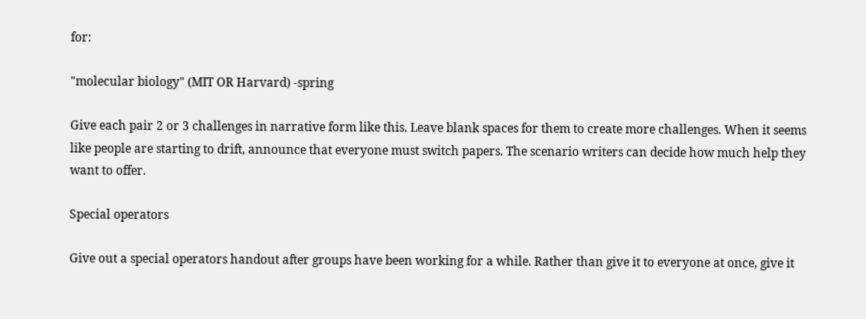for:

"molecular biology" (MIT OR Harvard) -spring

Give each pair 2 or 3 challenges in narrative form like this. Leave blank spaces for them to create more challenges. When it seems like people are starting to drift, announce that everyone must switch papers. The scenario writers can decide how much help they want to offer.

Special operators

Give out a special operators handout after groups have been working for a while. Rather than give it to everyone at once, give it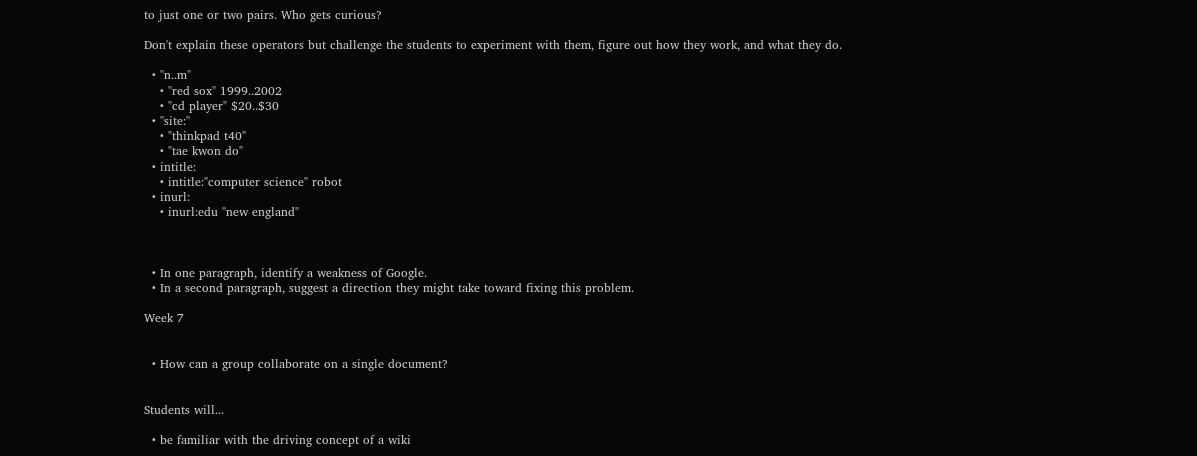to just one or two pairs. Who gets curious?

Don't explain these operators but challenge the students to experiment with them, figure out how they work, and what they do.

  • ''n..m''
    • "red sox" 1999..2002
    • "cd player" $20..$30
  • ''site:''
    • "thinkpad t40"
    • "tae kwon do"
  • intitle:
    • intitle:"computer science" robot
  • inurl:
    • inurl:edu "new england"



  • In one paragraph, identify a weakness of Google.
  • In a second paragraph, suggest a direction they might take toward fixing this problem.

Week 7


  • How can a group collaborate on a single document?


Students will...

  • be familiar with the driving concept of a wiki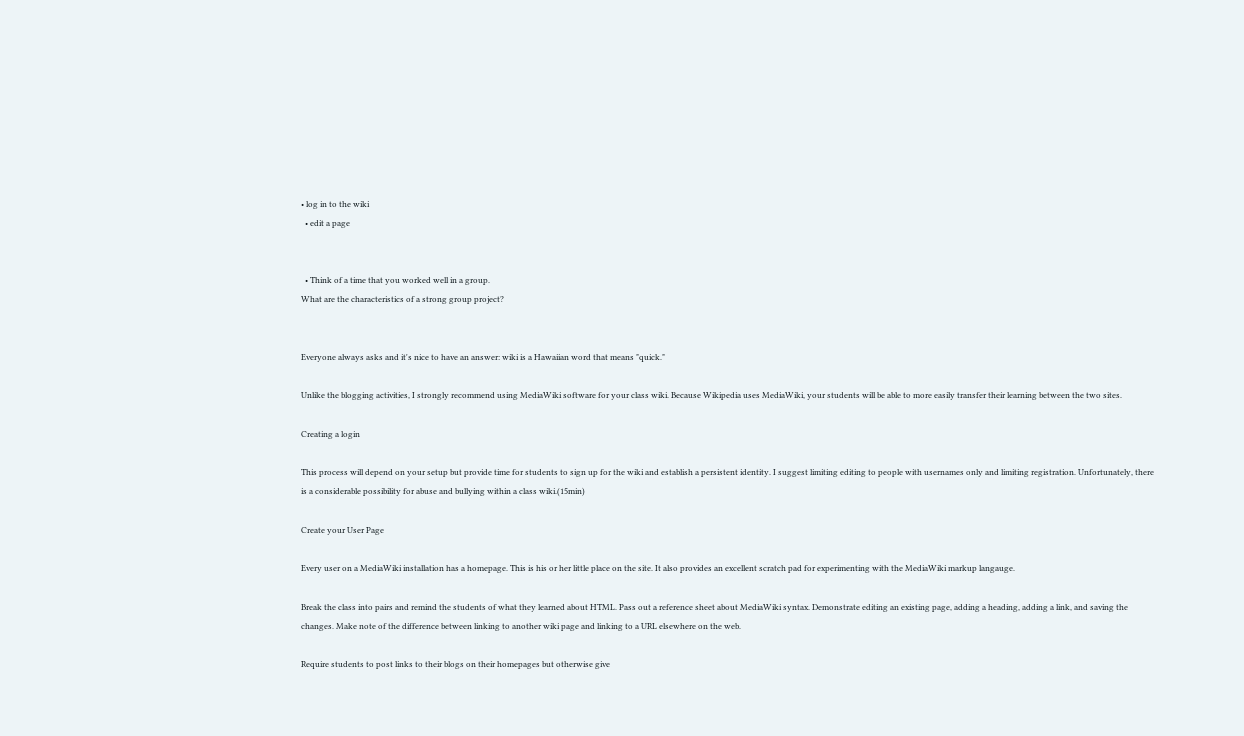• log in to the wiki
  • edit a page


  • Think of a time that you worked well in a group.
What are the characteristics of a strong group project?


Everyone always asks and it's nice to have an answer: wiki is a Hawaiian word that means "quick."

Unlike the blogging activities, I strongly recommend using MediaWiki software for your class wiki. Because Wikipedia uses MediaWiki, your students will be able to more easily transfer their learning between the two sites.

Creating a login

This process will depend on your setup but provide time for students to sign up for the wiki and establish a persistent identity. I suggest limiting editing to people with usernames only and limiting registration. Unfortunately, there is a considerable possibility for abuse and bullying within a class wiki.(15min)

Create your User Page

Every user on a MediaWiki installation has a homepage. This is his or her little place on the site. It also provides an excellent scratch pad for experimenting with the MediaWiki markup langauge.

Break the class into pairs and remind the students of what they learned about HTML. Pass out a reference sheet about MediaWiki syntax. Demonstrate editing an existing page, adding a heading, adding a link, and saving the changes. Make note of the difference between linking to another wiki page and linking to a URL elsewhere on the web.

Require students to post links to their blogs on their homepages but otherwise give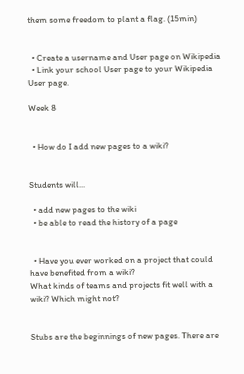them some freedom to plant a flag. (15min)


  • Create a username and User page on Wikipedia
  • Link your school User page to your Wikipedia User page.

Week 8


  • How do I add new pages to a wiki?


Students will...

  • add new pages to the wiki
  • be able to read the history of a page


  • Have you ever worked on a project that could have benefited from a wiki?
What kinds of teams and projects fit well with a wiki? Which might not?


Stubs are the beginnings of new pages. There are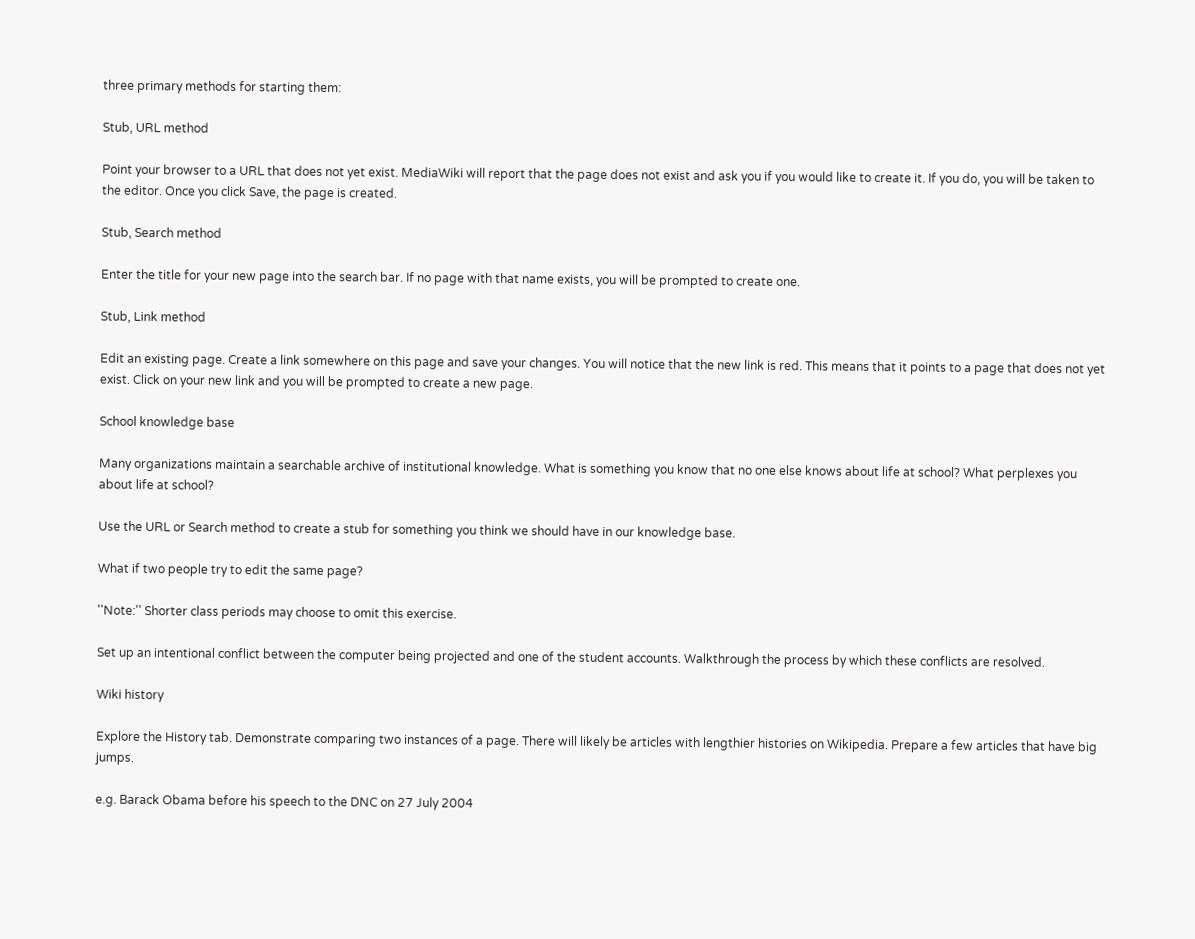three primary methods for starting them:

Stub, URL method

Point your browser to a URL that does not yet exist. MediaWiki will report that the page does not exist and ask you if you would like to create it. If you do, you will be taken to the editor. Once you click Save, the page is created.

Stub, Search method

Enter the title for your new page into the search bar. If no page with that name exists, you will be prompted to create one.

Stub, Link method

Edit an existing page. Create a link somewhere on this page and save your changes. You will notice that the new link is red. This means that it points to a page that does not yet exist. Click on your new link and you will be prompted to create a new page.

School knowledge base

Many organizations maintain a searchable archive of institutional knowledge. What is something you know that no one else knows about life at school? What perplexes you about life at school?

Use the URL or Search method to create a stub for something you think we should have in our knowledge base.

What if two people try to edit the same page?

''Note:'' Shorter class periods may choose to omit this exercise.

Set up an intentional conflict between the computer being projected and one of the student accounts. Walkthrough the process by which these conflicts are resolved.

Wiki history

Explore the History tab. Demonstrate comparing two instances of a page. There will likely be articles with lengthier histories on Wikipedia. Prepare a few articles that have big jumps.

e.g. Barack Obama before his speech to the DNC on 27 July 2004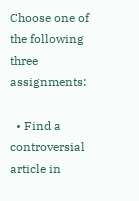Choose one of the following three assignments:

  • Find a controversial article in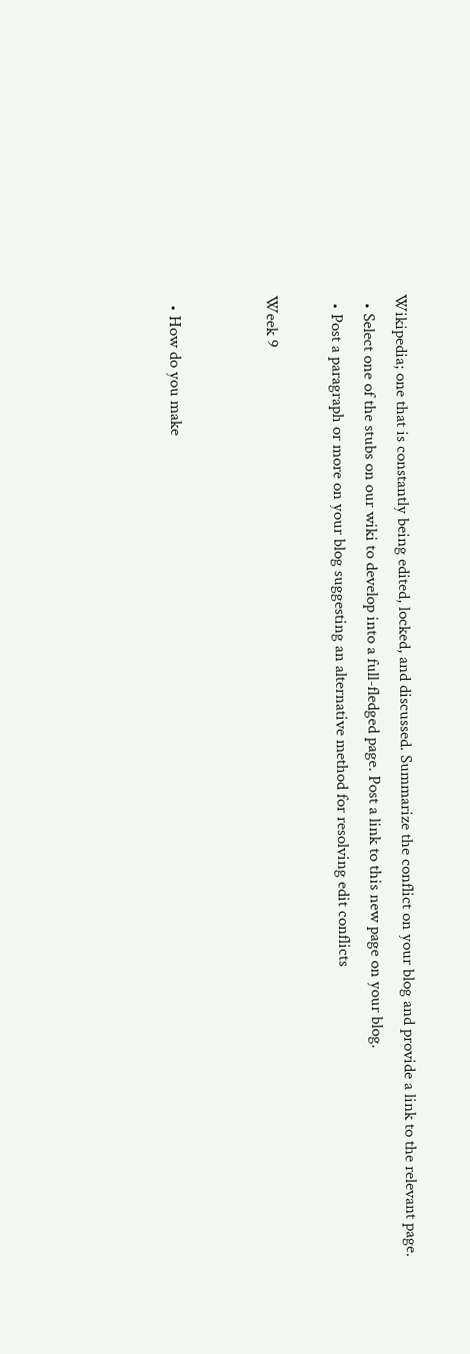Wikipedia; one that is constantly being edited, locked, and discussed. Summarize the conflict on your blog and provide a link to the relevant page.
  • Select one of the stubs on our wiki to develop into a full-fledged page. Post a link to this new page on your blog.
  • Post a paragraph or more on your blog suggesting an alternative method for resolving edit conflicts

Week 9


  • How do you make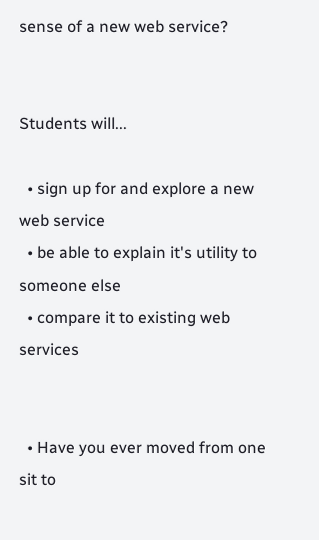sense of a new web service?


Students will...

  • sign up for and explore a new web service
  • be able to explain it's utility to someone else
  • compare it to existing web services


  • Have you ever moved from one sit to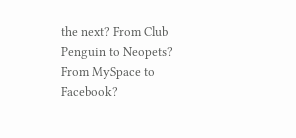the next? From Club Penguin to Neopets? From MySpace to Facebook?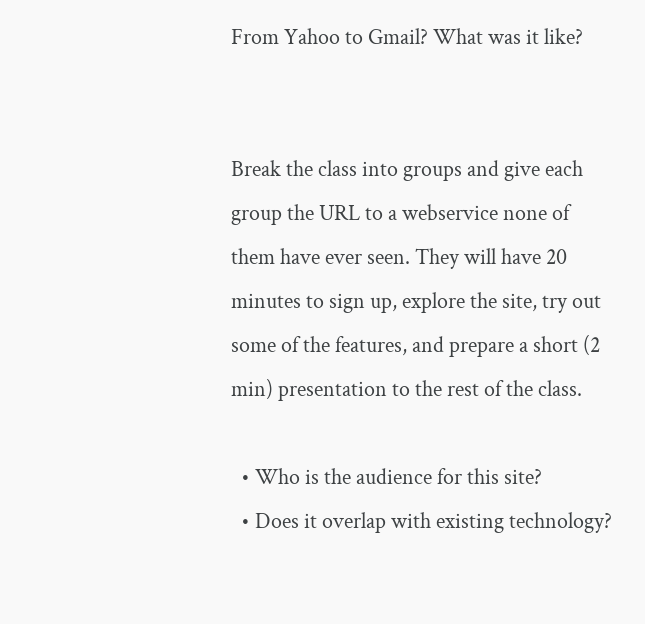From Yahoo to Gmail? What was it like?


Break the class into groups and give each group the URL to a webservice none of them have ever seen. They will have 20 minutes to sign up, explore the site, try out some of the features, and prepare a short (2 min) presentation to the rest of the class.

  • Who is the audience for this site?
  • Does it overlap with existing technology?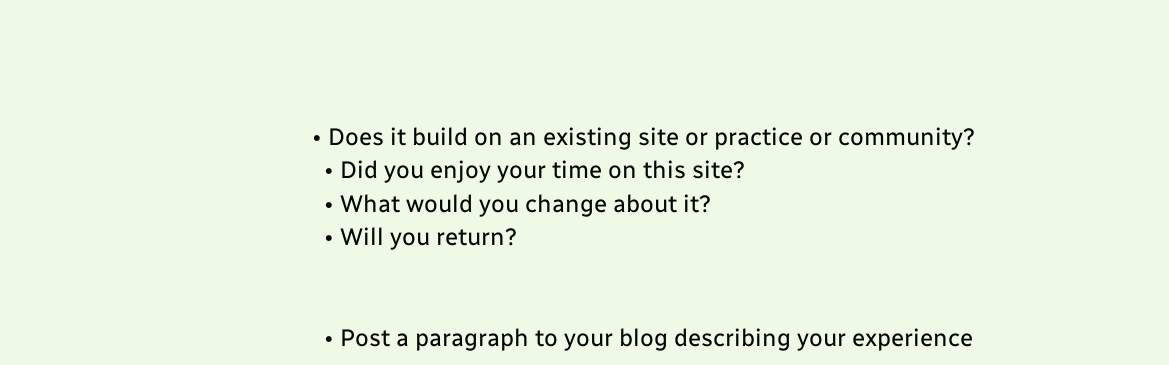• Does it build on an existing site or practice or community?
  • Did you enjoy your time on this site?
  • What would you change about it?
  • Will you return?


  • Post a paragraph to your blog describing your experience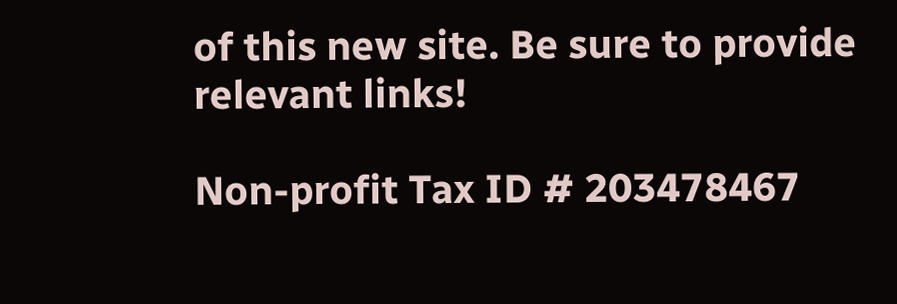of this new site. Be sure to provide relevant links!

Non-profit Tax ID # 203478467